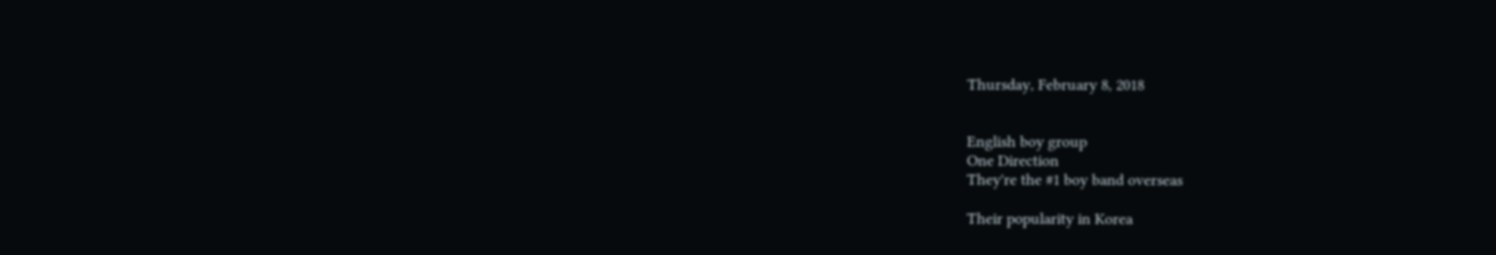Thursday, February 8, 2018


English boy group
One Direction
They're the #1 boy band overseas

Their popularity in Korea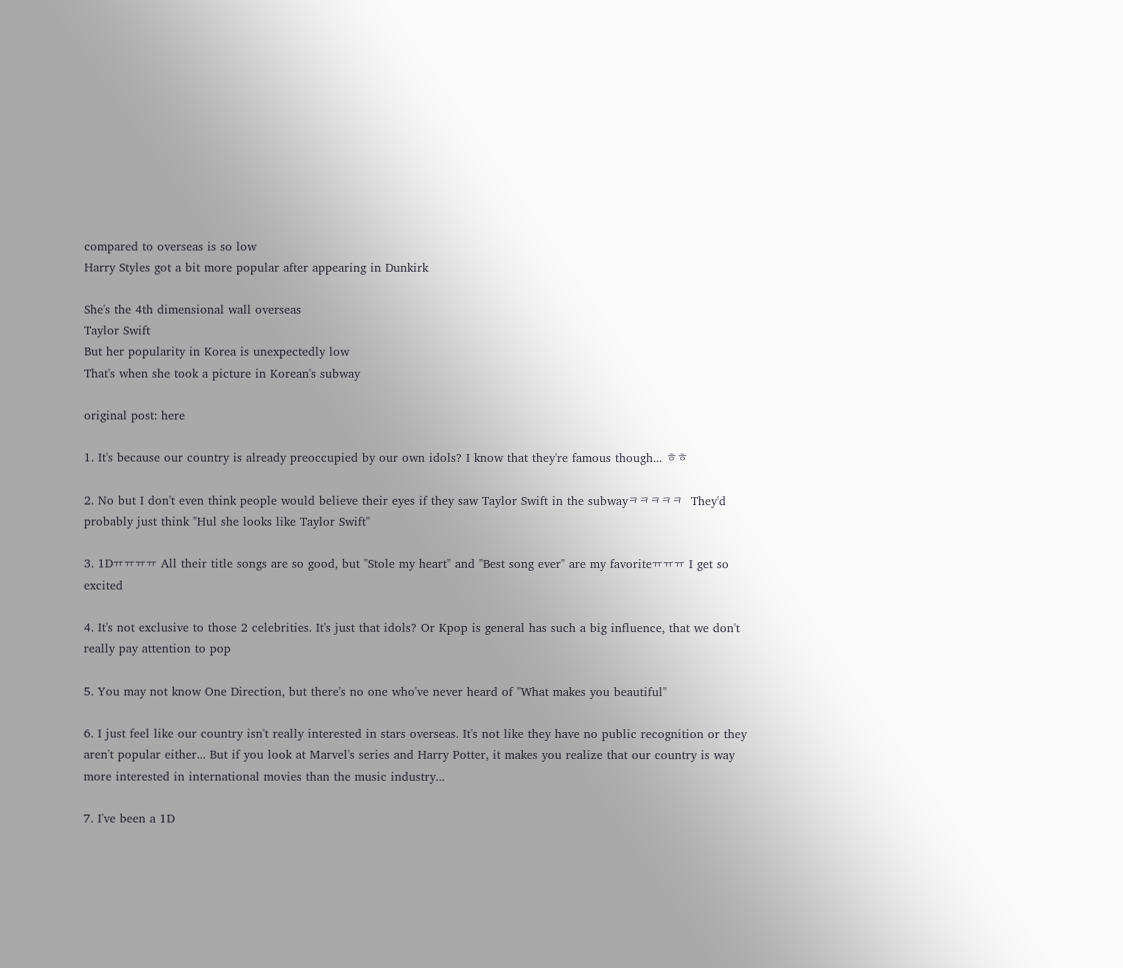compared to overseas is so low
Harry Styles got a bit more popular after appearing in Dunkirk

She's the 4th dimensional wall overseas
Taylor Swift
But her popularity in Korea is unexpectedly low
That's when she took a picture in Korean's subway

original post: here

1. It's because our country is already preoccupied by our own idols? I know that they're famous though... ㅎㅎ

2. No but I don't even think people would believe their eyes if they saw Taylor Swift in the subwayㅋㅋㅋㅋㅋ  They'd probably just think "Hul she looks like Taylor Swift"

3. 1Dㅠㅠㅠㅠ All their title songs are so good, but "Stole my heart" and "Best song ever" are my favoriteㅠㅠㅠ I get so excited

4. It's not exclusive to those 2 celebrities. It's just that idols? Or Kpop is general has such a big influence, that we don't really pay attention to pop

5. You may not know One Direction, but there's no one who've never heard of "What makes you beautiful"

6. I just feel like our country isn't really interested in stars overseas. It's not like they have no public recognition or they aren't popular either... But if you look at Marvel's series and Harry Potter, it makes you realize that our country is way more interested in international movies than the music industry...

7. I've been a 1D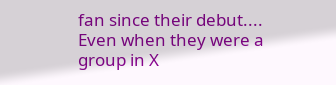fan since their debut.... Even when they were a group in X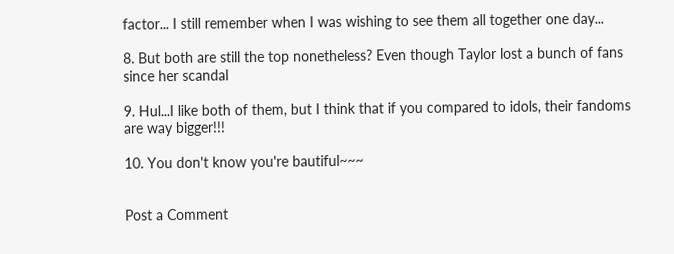factor... I still remember when I was wishing to see them all together one day...

8. But both are still the top nonetheless? Even though Taylor lost a bunch of fans since her scandal

9. Hul...I like both of them, but I think that if you compared to idols, their fandoms are way bigger!!!

10. You don't know you're bautiful~~~


Post a Comment